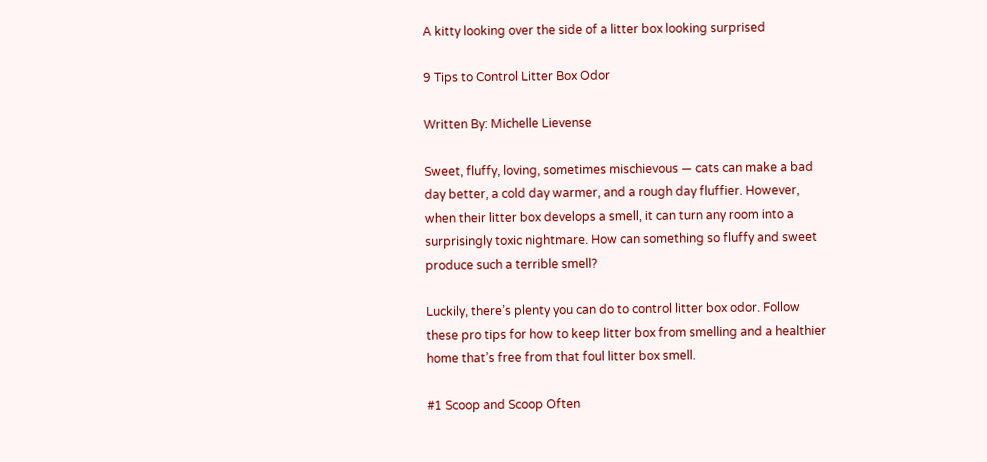A kitty looking over the side of a litter box looking surprised

9 Tips to Control Litter Box Odor

Written By: Michelle Lievense

Sweet, fluffy, loving, sometimes mischievous — cats can make a bad day better, a cold day warmer, and a rough day fluffier. However, when their litter box develops a smell, it can turn any room into a surprisingly toxic nightmare. How can something so fluffy and sweet produce such a terrible smell?

Luckily, there’s plenty you can do to control litter box odor. Follow these pro tips for how to keep litter box from smelling and a healthier home that’s free from that foul litter box smell.

#1 Scoop and Scoop Often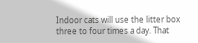Indoor cats will use the litter box three to four times a day. That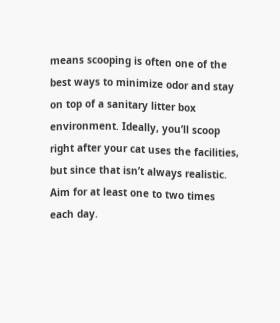means scooping is often one of the best ways to minimize odor and stay on top of a sanitary litter box environment. Ideally, you’ll scoop right after your cat uses the facilities, but since that isn’t always realistic. Aim for at least one to two times each day.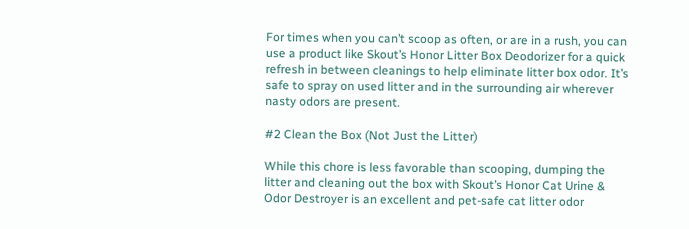For times when you can’t scoop as often, or are in a rush, you can use a product like Skout’s Honor Litter Box Deodorizer for a quick refresh in between cleanings to help eliminate litter box odor. It’s safe to spray on used litter and in the surrounding air wherever nasty odors are present.

#2 Clean the Box (Not Just the Litter)

While this chore is less favorable than scooping, dumping the litter and cleaning out the box with Skout’s Honor Cat Urine & Odor Destroyer is an excellent and pet-safe cat litter odor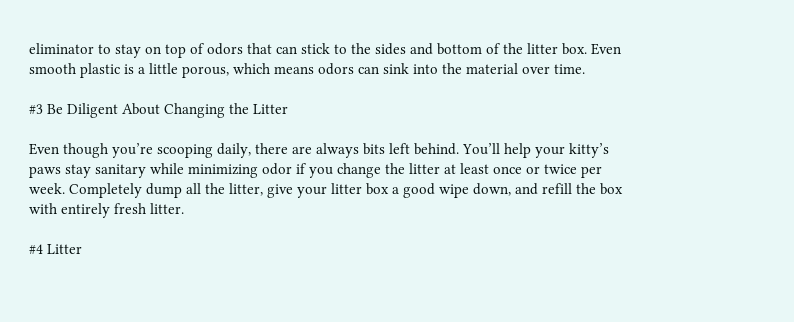eliminator to stay on top of odors that can stick to the sides and bottom of the litter box. Even smooth plastic is a little porous, which means odors can sink into the material over time.

#3 Be Diligent About Changing the Litter

Even though you’re scooping daily, there are always bits left behind. You’ll help your kitty’s paws stay sanitary while minimizing odor if you change the litter at least once or twice per week. Completely dump all the litter, give your litter box a good wipe down, and refill the box with entirely fresh litter.

#4 Litter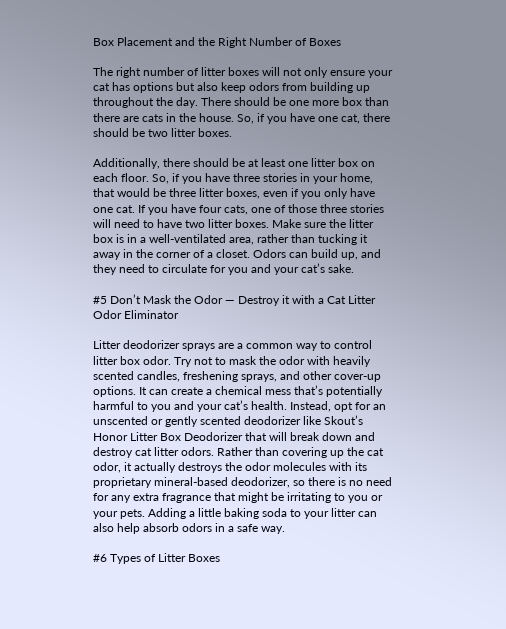Box Placement and the Right Number of Boxes

The right number of litter boxes will not only ensure your cat has options but also keep odors from building up throughout the day. There should be one more box than there are cats in the house. So, if you have one cat, there should be two litter boxes.

Additionally, there should be at least one litter box on each floor. So, if you have three stories in your home, that would be three litter boxes, even if you only have one cat. If you have four cats, one of those three stories will need to have two litter boxes. Make sure the litter box is in a well-ventilated area, rather than tucking it away in the corner of a closet. Odors can build up, and they need to circulate for you and your cat’s sake.

#5 Don’t Mask the Odor — Destroy it with a Cat Litter Odor Eliminator

Litter deodorizer sprays are a common way to control litter box odor. Try not to mask the odor with heavily scented candles, freshening sprays, and other cover-up options. It can create a chemical mess that’s potentially harmful to you and your cat’s health. Instead, opt for an unscented or gently scented deodorizer like Skout’s Honor Litter Box Deodorizer that will break down and destroy cat litter odors. Rather than covering up the cat odor, it actually destroys the odor molecules with its proprietary mineral-based deodorizer, so there is no need for any extra fragrance that might be irritating to you or your pets. Adding a little baking soda to your litter can also help absorb odors in a safe way.

#6 Types of Litter Boxes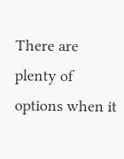There are plenty of options when it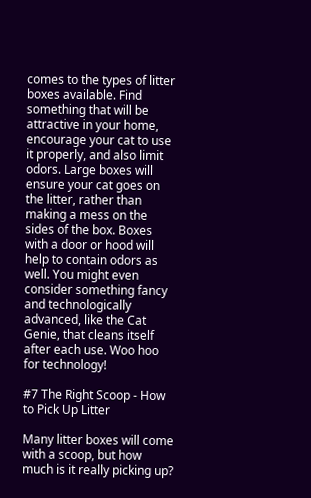comes to the types of litter boxes available. Find something that will be attractive in your home, encourage your cat to use it properly, and also limit odors. Large boxes will ensure your cat goes on the litter, rather than making a mess on the sides of the box. Boxes with a door or hood will help to contain odors as well. You might even consider something fancy and technologically advanced, like the Cat Genie, that cleans itself after each use. Woo hoo for technology!

#7 The Right Scoop - How to Pick Up Litter

Many litter boxes will come with a scoop, but how much is it really picking up?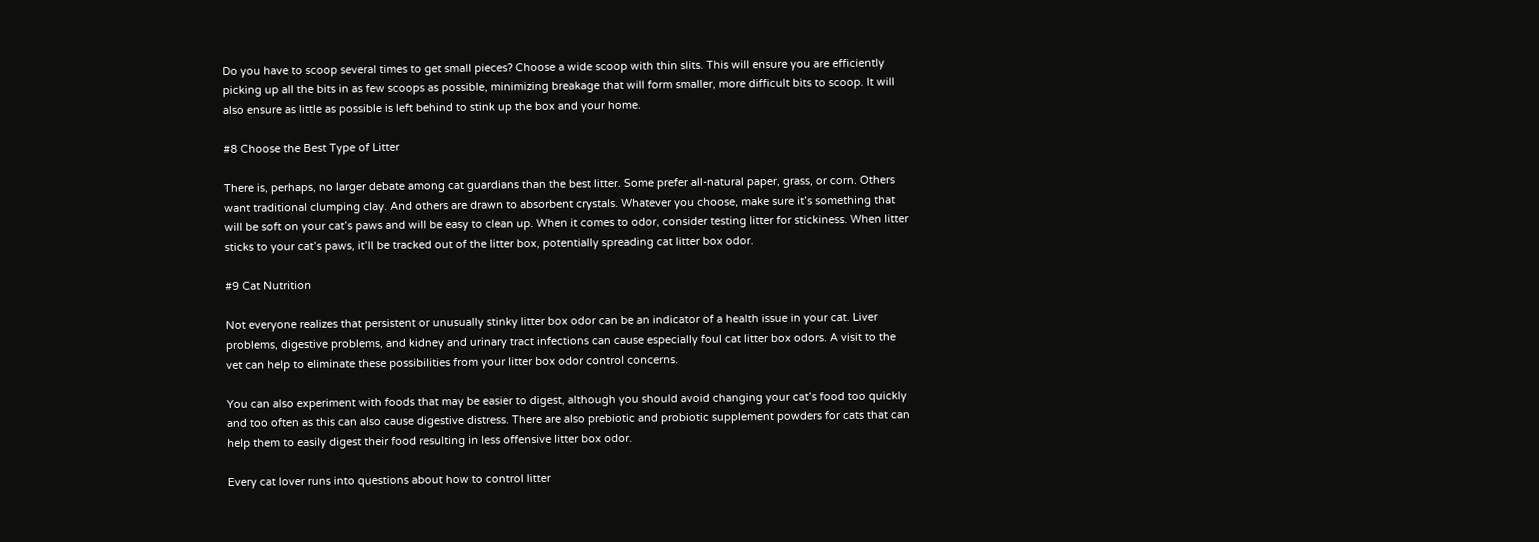Do you have to scoop several times to get small pieces? Choose a wide scoop with thin slits. This will ensure you are efficiently picking up all the bits in as few scoops as possible, minimizing breakage that will form smaller, more difficult bits to scoop. It will also ensure as little as possible is left behind to stink up the box and your home.

#8 Choose the Best Type of Litter

There is, perhaps, no larger debate among cat guardians than the best litter. Some prefer all-natural paper, grass, or corn. Others want traditional clumping clay. And others are drawn to absorbent crystals. Whatever you choose, make sure it’s something that will be soft on your cat’s paws and will be easy to clean up. When it comes to odor, consider testing litter for stickiness. When litter sticks to your cat’s paws, it’ll be tracked out of the litter box, potentially spreading cat litter box odor.

#9 Cat Nutrition

Not everyone realizes that persistent or unusually stinky litter box odor can be an indicator of a health issue in your cat. Liver problems, digestive problems, and kidney and urinary tract infections can cause especially foul cat litter box odors. A visit to the vet can help to eliminate these possibilities from your litter box odor control concerns.

You can also experiment with foods that may be easier to digest, although you should avoid changing your cat’s food too quickly and too often as this can also cause digestive distress. There are also prebiotic and probiotic supplement powders for cats that can help them to easily digest their food resulting in less offensive litter box odor.

Every cat lover runs into questions about how to control litter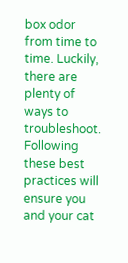box odor from time to time. Luckily, there are plenty of ways to troubleshoot. Following these best practices will ensure you and your cat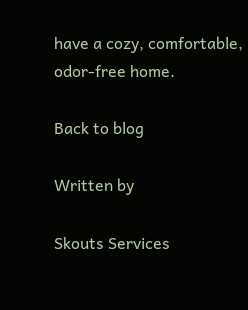have a cozy, comfortable, odor-free home.

Back to blog

Written by

Skouts Services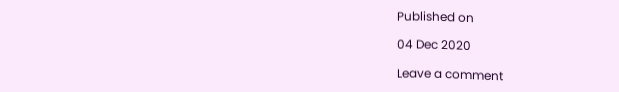Published on

04 Dec 2020

Leave a comment